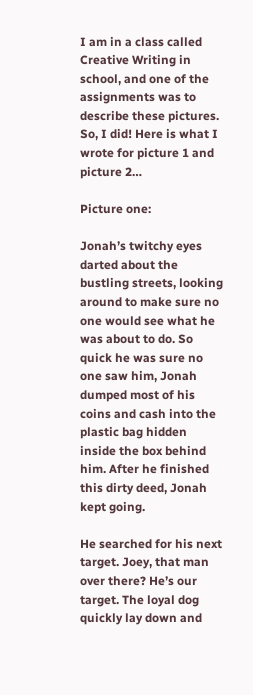I am in a class called Creative Writing in school, and one of the assignments was to describe these pictures. So, I did! Here is what I wrote for picture 1 and picture 2…

Picture one:

Jonah’s twitchy eyes darted about the bustling streets, looking around to make sure no one would see what he was about to do. So quick he was sure no one saw him, Jonah dumped most of his coins and cash into the plastic bag hidden inside the box behind him. After he finished this dirty deed, Jonah kept going.

He searched for his next target. Joey, that man over there? He’s our target. The loyal dog quickly lay down and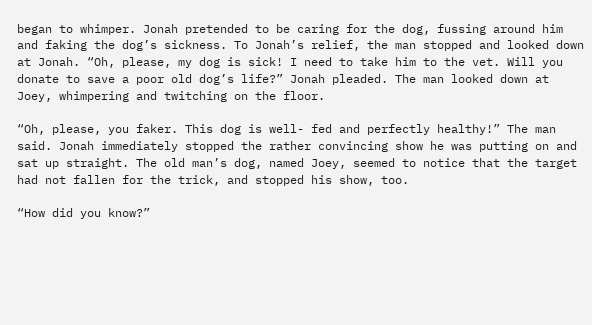began to whimper. Jonah pretended to be caring for the dog, fussing around him and faking the dog’s sickness. To Jonah’s relief, the man stopped and looked down at Jonah. “Oh, please, my dog is sick! I need to take him to the vet. Will you donate to save a poor old dog’s life?” Jonah pleaded. The man looked down at Joey, whimpering and twitching on the floor.

“Oh, please, you faker. This dog is well- fed and perfectly healthy!” The man said. Jonah immediately stopped the rather convincing show he was putting on and sat up straight. The old man’s dog, named Joey, seemed to notice that the target had not fallen for the trick, and stopped his show, too.

“How did you know?”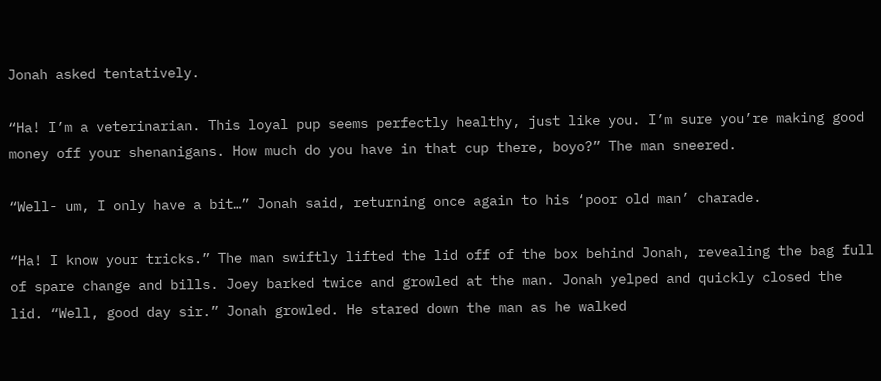Jonah asked tentatively.

“Ha! I’m a veterinarian. This loyal pup seems perfectly healthy, just like you. I’m sure you’re making good money off your shenanigans. How much do you have in that cup there, boyo?” The man sneered.

“Well- um, I only have a bit…” Jonah said, returning once again to his ‘poor old man’ charade.

“Ha! I know your tricks.” The man swiftly lifted the lid off of the box behind Jonah, revealing the bag full of spare change and bills. Joey barked twice and growled at the man. Jonah yelped and quickly closed the lid. “Well, good day sir.” Jonah growled. He stared down the man as he walked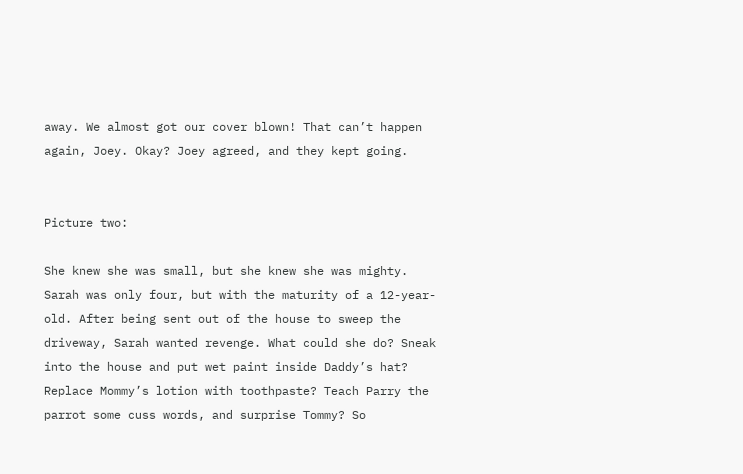away. We almost got our cover blown! That can’t happen again, Joey. Okay? Joey agreed, and they kept going.


Picture two:

She knew she was small, but she knew she was mighty. Sarah was only four, but with the maturity of a 12-year-old. After being sent out of the house to sweep the driveway, Sarah wanted revenge. What could she do? Sneak into the house and put wet paint inside Daddy’s hat? Replace Mommy’s lotion with toothpaste? Teach Parry the parrot some cuss words, and surprise Tommy? So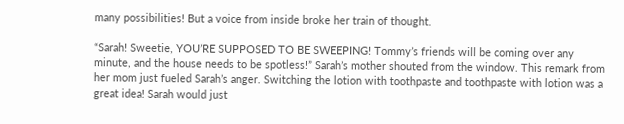many possibilities! But a voice from inside broke her train of thought.

“Sarah! Sweetie, YOU’RE SUPPOSED TO BE SWEEPING! Tommy’s friends will be coming over any minute, and the house needs to be spotless!” Sarah’s mother shouted from the window. This remark from her mom just fueled Sarah’s anger. Switching the lotion with toothpaste and toothpaste with lotion was a great idea! Sarah would just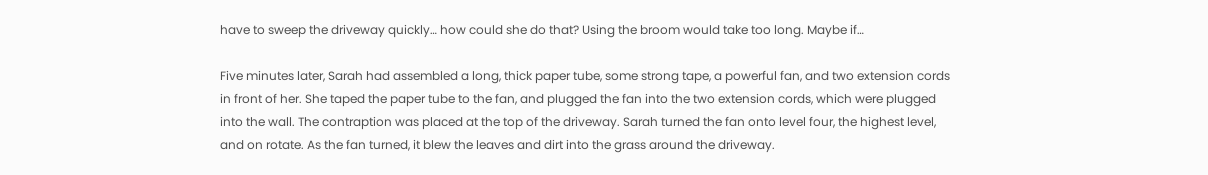have to sweep the driveway quickly… how could she do that? Using the broom would take too long. Maybe if…

Five minutes later, Sarah had assembled a long, thick paper tube, some strong tape, a powerful fan, and two extension cords in front of her. She taped the paper tube to the fan, and plugged the fan into the two extension cords, which were plugged into the wall. The contraption was placed at the top of the driveway. Sarah turned the fan onto level four, the highest level, and on rotate. As the fan turned, it blew the leaves and dirt into the grass around the driveway.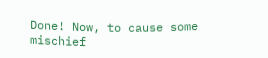Done! Now, to cause some mischief